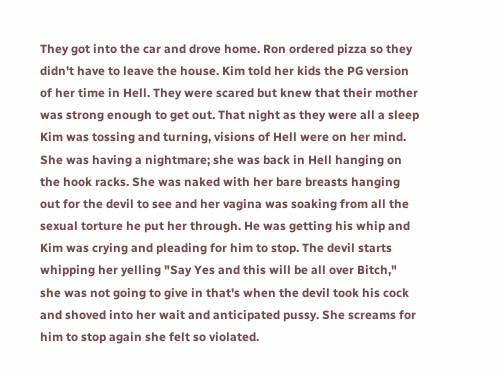They got into the car and drove home. Ron ordered pizza so they didn't have to leave the house. Kim told her kids the PG version of her time in Hell. They were scared but knew that their mother was strong enough to get out. That night as they were all a sleep Kim was tossing and turning, visions of Hell were on her mind. She was having a nightmare; she was back in Hell hanging on the hook racks. She was naked with her bare breasts hanging out for the devil to see and her vagina was soaking from all the sexual torture he put her through. He was getting his whip and Kim was crying and pleading for him to stop. The devil starts whipping her yelling "Say Yes and this will be all over Bitch," she was not going to give in that's when the devil took his cock and shoved into her wait and anticipated pussy. She screams for him to stop again she felt so violated.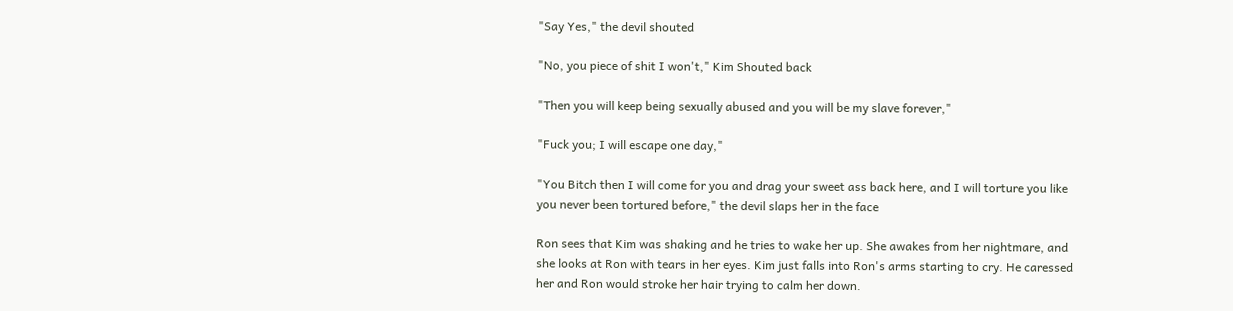"Say Yes," the devil shouted

"No, you piece of shit I won't," Kim Shouted back

"Then you will keep being sexually abused and you will be my slave forever,"

"Fuck you; I will escape one day,"

"You Bitch then I will come for you and drag your sweet ass back here, and I will torture you like you never been tortured before," the devil slaps her in the face

Ron sees that Kim was shaking and he tries to wake her up. She awakes from her nightmare, and she looks at Ron with tears in her eyes. Kim just falls into Ron's arms starting to cry. He caressed her and Ron would stroke her hair trying to calm her down.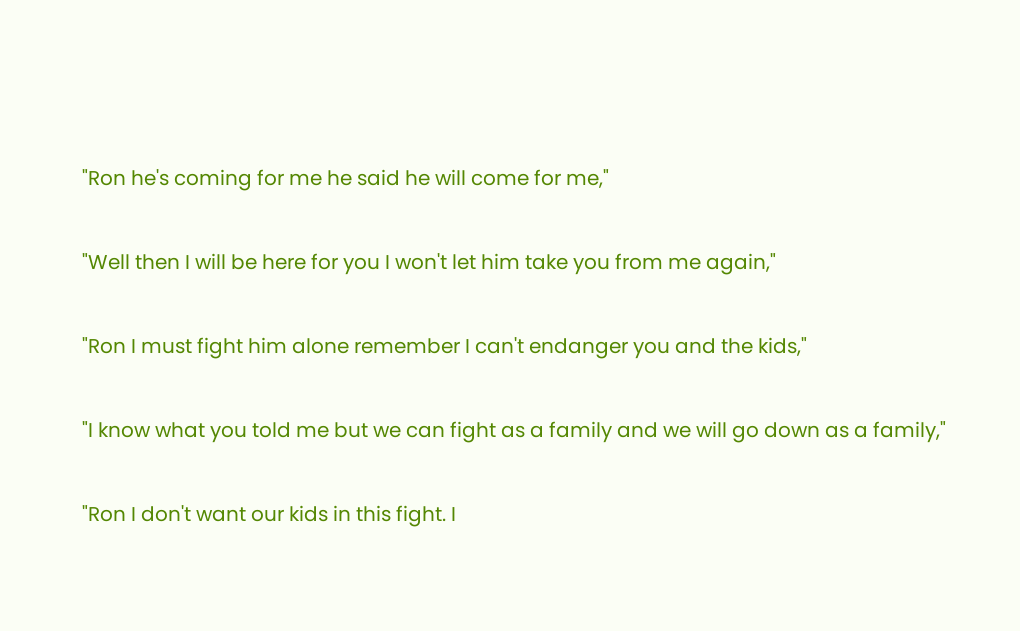"Ron he's coming for me he said he will come for me,"

"Well then I will be here for you I won't let him take you from me again,"

"Ron I must fight him alone remember I can't endanger you and the kids,"

"I know what you told me but we can fight as a family and we will go down as a family,"

"Ron I don't want our kids in this fight. I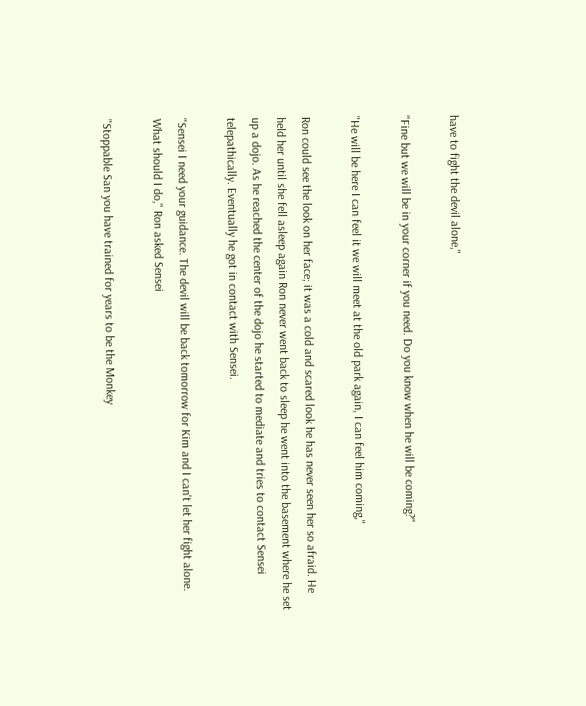have to fight the devil alone,"

"Fine but we will be in your corner if you need. Do you know when he will be coming?"

"He will be here I can feel it we will meet at the old park again, I can feel him coming,"

Ron could see the look on her face; it was a cold and scared look he has never seen her so afraid. He held her until she fell asleep again Ron never went back to sleep he went into the basement where he set up a dojo. As he reached the center of the dojo he started to mediate and tries to contact Sensei telepathically. Eventually he got in contact with Sensei.

"Sensei I need your guidance. The devil will be back tomorrow for Kim and I can't let her fight alone. What should I do," Ron asked Sensei

"Stoppable San you have trained for years to be the Monkey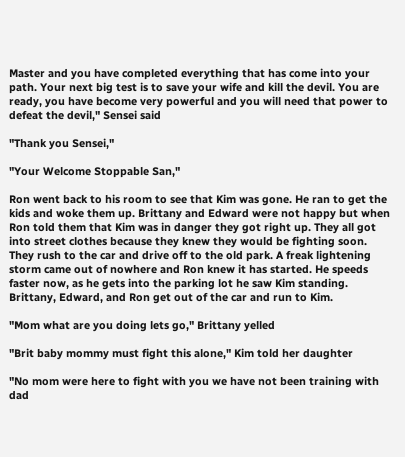Master and you have completed everything that has come into your path. Your next big test is to save your wife and kill the devil. You are ready, you have become very powerful and you will need that power to defeat the devil," Sensei said

"Thank you Sensei,"

"Your Welcome Stoppable San,"

Ron went back to his room to see that Kim was gone. He ran to get the kids and woke them up. Brittany and Edward were not happy but when Ron told them that Kim was in danger they got right up. They all got into street clothes because they knew they would be fighting soon. They rush to the car and drive off to the old park. A freak lightening storm came out of nowhere and Ron knew it has started. He speeds faster now, as he gets into the parking lot he saw Kim standing. Brittany, Edward, and Ron get out of the car and run to Kim.

"Mom what are you doing lets go," Brittany yelled

"Brit baby mommy must fight this alone," Kim told her daughter

"No mom were here to fight with you we have not been training with dad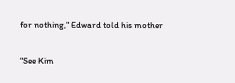for nothing," Edward told his mother

"See Kim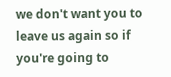we don't want you to leave us again so if you're going to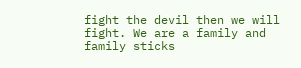fight the devil then we will fight. We are a family and family sticks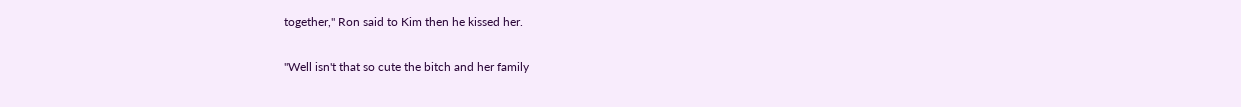together," Ron said to Kim then he kissed her.

"Well isn't that so cute the bitch and her family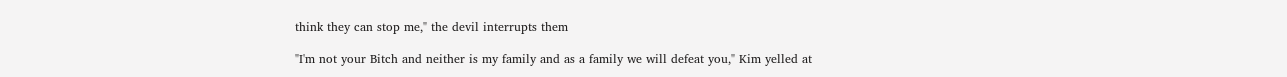think they can stop me," the devil interrupts them

"I'm not your Bitch and neither is my family and as a family we will defeat you," Kim yelled at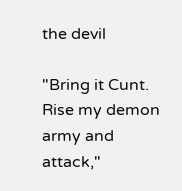the devil

"Bring it Cunt. Rise my demon army and attack,"